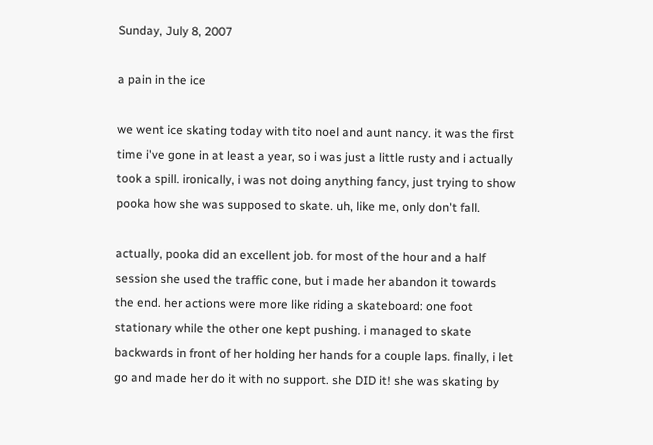Sunday, July 8, 2007

a pain in the ice

we went ice skating today with tito noel and aunt nancy. it was the first time i've gone in at least a year, so i was just a little rusty and i actually took a spill. ironically, i was not doing anything fancy, just trying to show pooka how she was supposed to skate. uh, like me, only don't fall.

actually, pooka did an excellent job. for most of the hour and a half session she used the traffic cone, but i made her abandon it towards the end. her actions were more like riding a skateboard: one foot stationary while the other one kept pushing. i managed to skate backwards in front of her holding her hands for a couple laps. finally, i let go and made her do it with no support. she DID it! she was skating by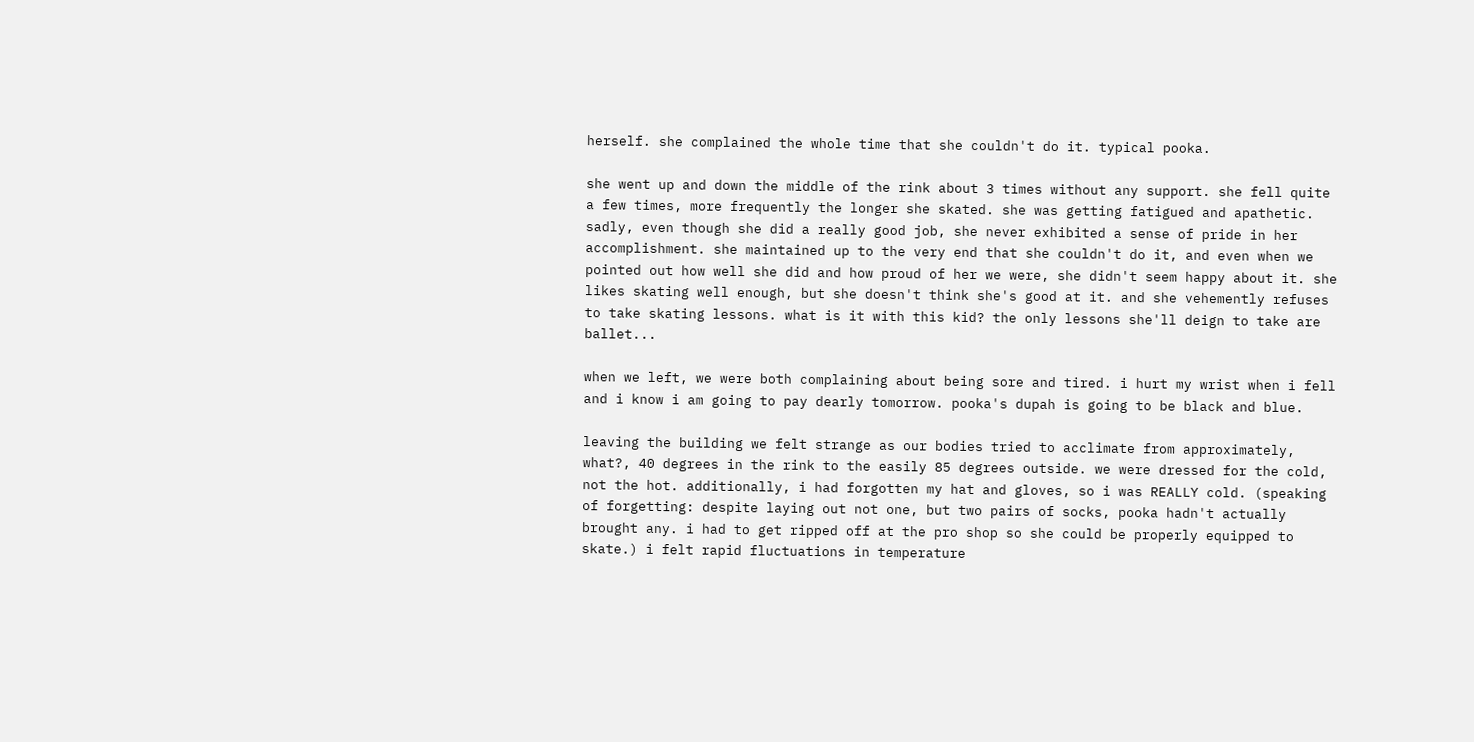herself. she complained the whole time that she couldn't do it. typical pooka.

she went up and down the middle of the rink about 3 times without any support. she fell quite a few times, more frequently the longer she skated. she was getting fatigued and apathetic. sadly, even though she did a really good job, she never exhibited a sense of pride in her accomplishment. she maintained up to the very end that she couldn't do it, and even when we pointed out how well she did and how proud of her we were, she didn't seem happy about it. she likes skating well enough, but she doesn't think she's good at it. and she vehemently refuses to take skating lessons. what is it with this kid? the only lessons she'll deign to take are ballet...

when we left, we were both complaining about being sore and tired. i hurt my wrist when i fell and i know i am going to pay dearly tomorrow. pooka's dupah is going to be black and blue.

leaving the building we felt strange as our bodies tried to acclimate from approximately, what?, 40 degrees in the rink to the easily 85 degrees outside. we were dressed for the cold, not the hot. additionally, i had forgotten my hat and gloves, so i was REALLY cold. (speaking of forgetting: despite laying out not one, but two pairs of socks, pooka hadn't actually brought any. i had to get ripped off at the pro shop so she could be properly equipped to skate.) i felt rapid fluctuations in temperature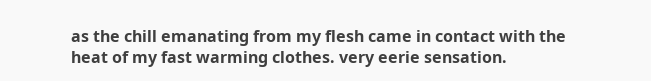as the chill emanating from my flesh came in contact with the heat of my fast warming clothes. very eerie sensation.